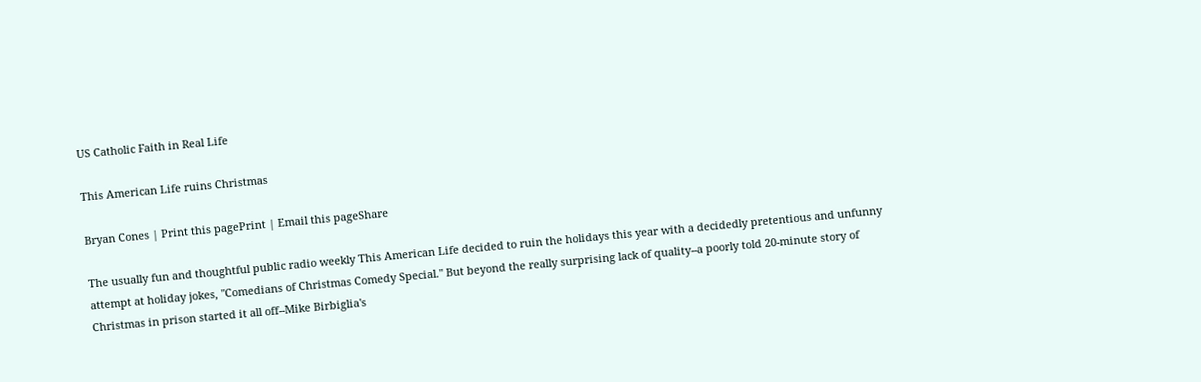US Catholic Faith in Real Life

This American Life ruins Christmas

Bryan Cones | Print this pagePrint | Email this pageShare

The usually fun and thoughtful public radio weekly This American Life decided to ruin the holidays this year with a decidedly pretentious and unfunny attempt at holiday jokes, "Comedians of Christmas Comedy Special." But beyond the really surprising lack of quality--a poorly told 20-minute story of Christmas in prison started it all off--Mike Birbiglia's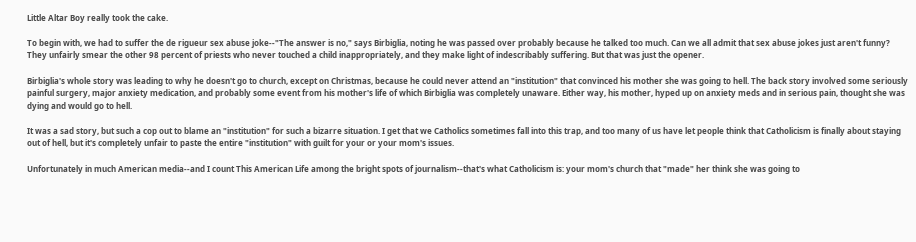Little Altar Boy really took the cake.

To begin with, we had to suffer the de rigueur sex abuse joke--"The answer is no," says Birbiglia, noting he was passed over probably because he talked too much. Can we all admit that sex abuse jokes just aren't funny? They unfairly smear the other 98 percent of priests who never touched a child inappropriately, and they make light of indescribably suffering. But that was just the opener.

Birbiglia's whole story was leading to why he doesn't go to church, except on Christmas, because he could never attend an "institution" that convinced his mother she was going to hell. The back story involved some seriously painful surgery, major anxiety medication, and probably some event from his mother's life of which Birbiglia was completely unaware. Either way, his mother, hyped up on anxiety meds and in serious pain, thought she was dying and would go to hell.

It was a sad story, but such a cop out to blame an "institution" for such a bizarre situation. I get that we Catholics sometimes fall into this trap, and too many of us have let people think that Catholicism is finally about staying out of hell, but it's completely unfair to paste the entire "institution" with guilt for your or your mom's issues.

Unfortunately in much American media--and I count This American Life among the bright spots of journalism--that's what Catholicism is: your mom's church that "made" her think she was going to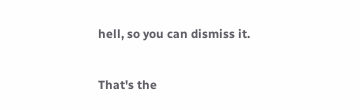hell, so you can dismiss it.

That's the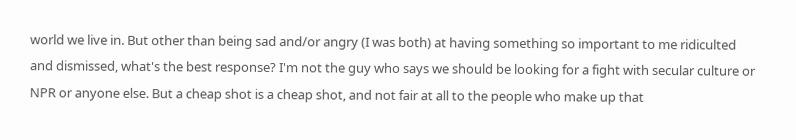world we live in. But other than being sad and/or angry (I was both) at having something so important to me ridiculted and dismissed, what's the best response? I'm not the guy who says we should be looking for a fight with secular culture or NPR or anyone else. But a cheap shot is a cheap shot, and not fair at all to the people who make up that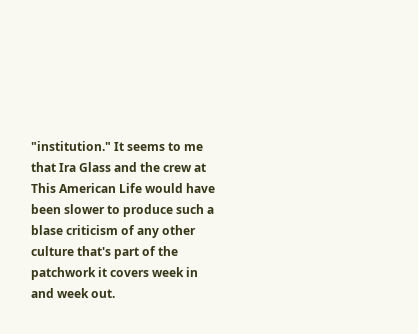"institution." It seems to me that Ira Glass and the crew at This American Life would have been slower to produce such a blase criticism of any other culture that's part of the patchwork it covers week in and week out.